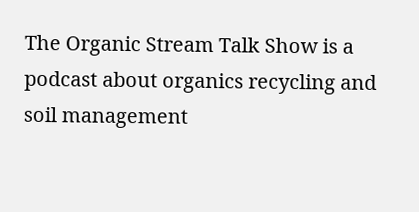The Organic Stream Talk Show is a podcast about organics recycling and soil management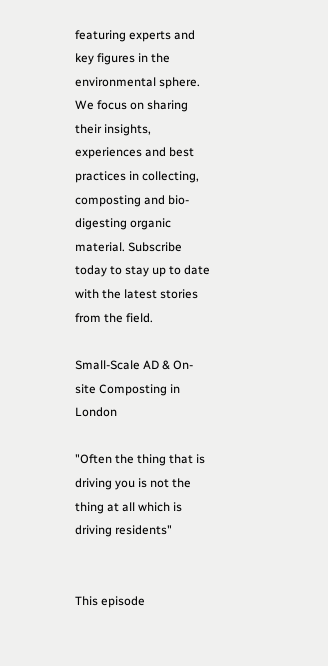featuring experts and key figures in the environmental sphere. We focus on sharing their insights, experiences and best practices in collecting, composting and bio-digesting organic material. Subscribe today to stay up to date with the latest stories from the field.

Small-Scale AD & On-site Composting in London

"Often the thing that is driving you is not the thing at all which is driving residents"


This episode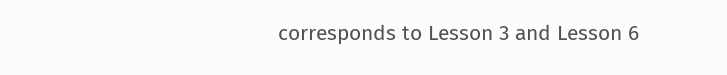corresponds to Lesson 3 and Lesson 6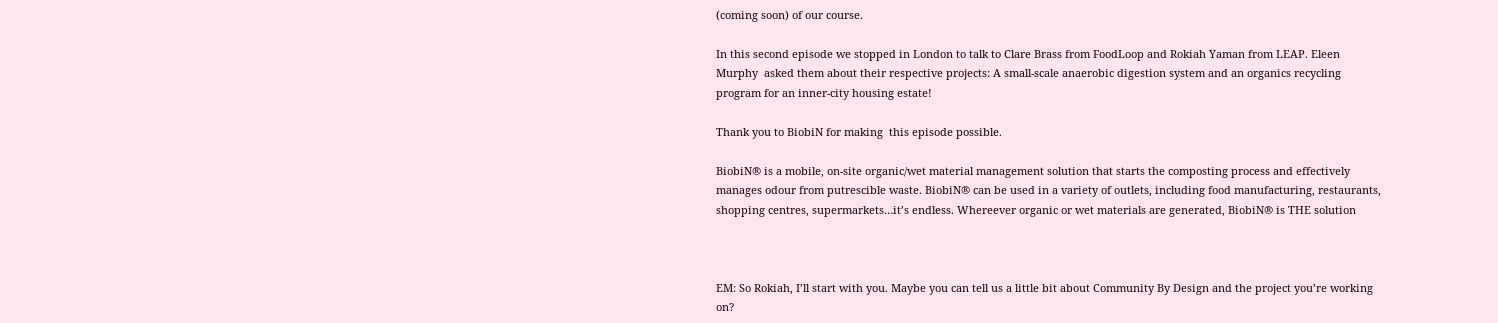(coming soon) of our course.

In this second episode we stopped in London to talk to Clare Brass from FoodLoop and Rokiah Yaman from LEAP. Eleen Murphy  asked them about their respective projects: A small-scale anaerobic digestion system and an organics recycling program for an inner-city housing estate!

Thank you to BiobiN for making  this episode possible.

BiobiN® is a mobile, on-site organic/wet material management solution that starts the composting process and effectively manages odour from putrescible waste. BiobiN® can be used in a variety of outlets, including food manufacturing, restaurants, shopping centres, supermarkets…it’s endless. Whereever organic or wet materials are generated, BiobiN® is THE solution



EM: So Rokiah, I’ll start with you. Maybe you can tell us a little bit about Community By Design and the project you’re working on?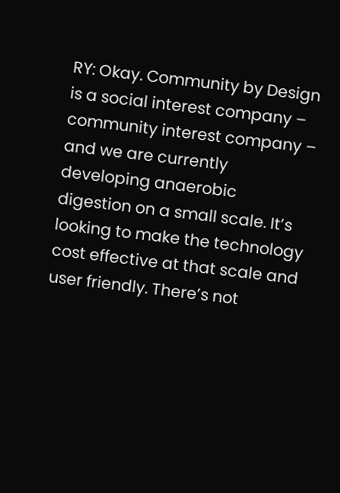RY: Okay. Community by Design is a social interest company – community interest company – and we are currently developing anaerobic digestion on a small scale. It’s looking to make the technology cost effective at that scale and user friendly. There’s not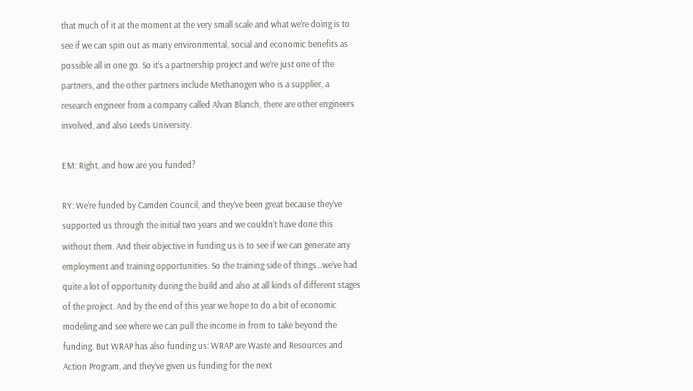that much of it at the moment at the very small scale and what we’re doing is to see if we can spin out as many environmental, social and economic benefits as possible all in one go. So it’s a partnership project and we’re just one of the partners, and the other partners include Methanogen who is a supplier, a research engineer from a company called Alvan Blanch, there are other engineers involved, and also Leeds University.

EM: Right, and how are you funded?

RY: We’re funded by Camden Council, and they’ve been great because they’ve supported us through the initial two years and we couldn’t have done this without them. And their objective in funding us is to see if we can generate any employment and training opportunities. So the training side of things…we’ve had quite a lot of opportunity during the build and also at all kinds of different stages of the project. And by the end of this year we hope to do a bit of economic modeling and see where we can pull the income in from to take beyond the funding. But WRAP has also funding us: WRAP are Waste and Resources and Action Program, and they’ve given us funding for the next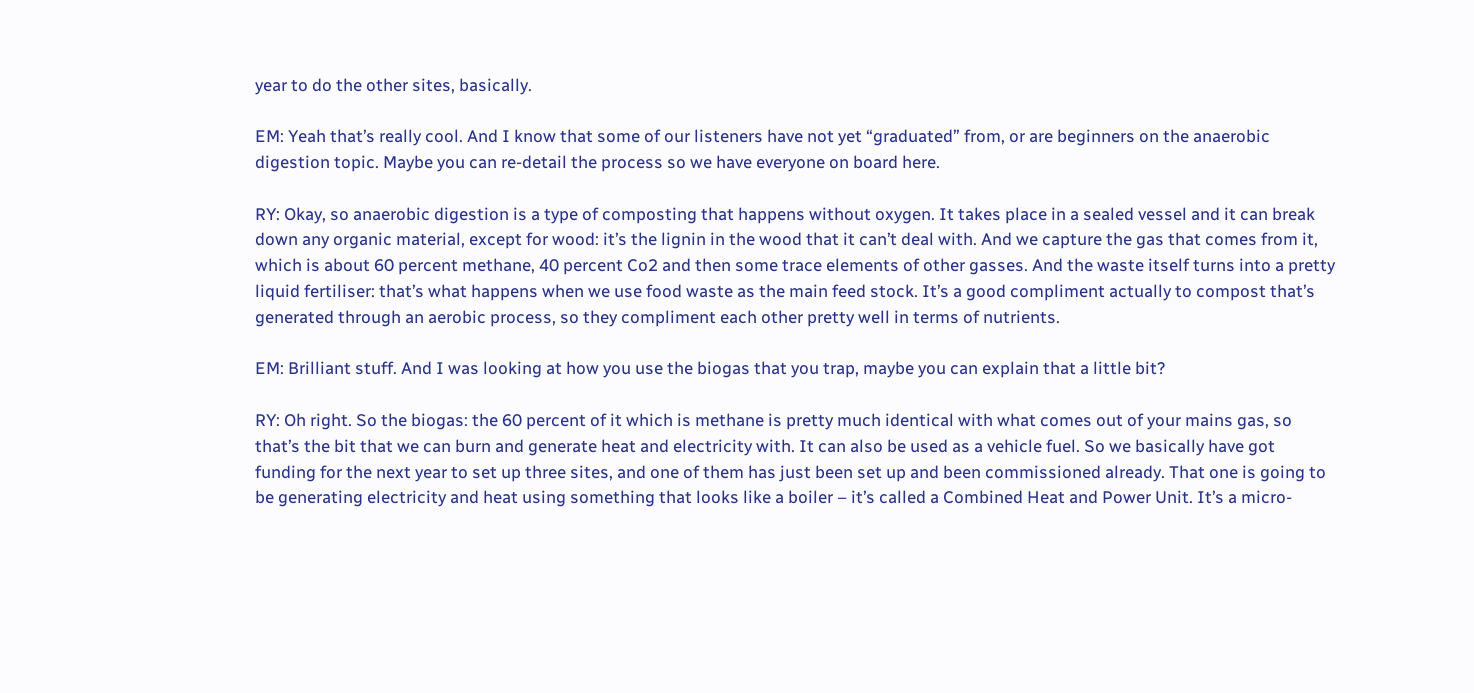year to do the other sites, basically.

EM: Yeah that’s really cool. And I know that some of our listeners have not yet “graduated” from, or are beginners on the anaerobic digestion topic. Maybe you can re-detail the process so we have everyone on board here.

RY: Okay, so anaerobic digestion is a type of composting that happens without oxygen. It takes place in a sealed vessel and it can break down any organic material, except for wood: it’s the lignin in the wood that it can’t deal with. And we capture the gas that comes from it, which is about 60 percent methane, 40 percent Co2 and then some trace elements of other gasses. And the waste itself turns into a pretty liquid fertiliser: that’s what happens when we use food waste as the main feed stock. It’s a good compliment actually to compost that’s generated through an aerobic process, so they compliment each other pretty well in terms of nutrients.

EM: Brilliant stuff. And I was looking at how you use the biogas that you trap, maybe you can explain that a little bit?

RY: Oh right. So the biogas: the 60 percent of it which is methane is pretty much identical with what comes out of your mains gas, so that’s the bit that we can burn and generate heat and electricity with. It can also be used as a vehicle fuel. So we basically have got funding for the next year to set up three sites, and one of them has just been set up and been commissioned already. That one is going to be generating electricity and heat using something that looks like a boiler – it’s called a Combined Heat and Power Unit. It’s a micro-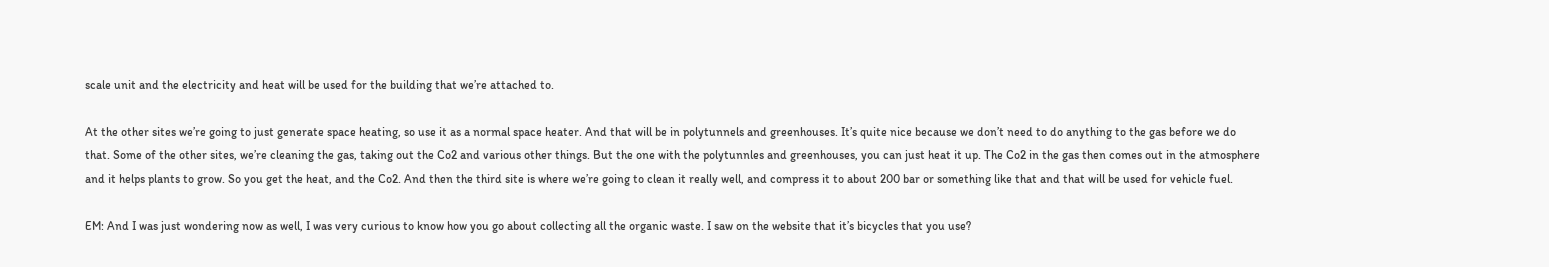scale unit and the electricity and heat will be used for the building that we’re attached to.

At the other sites we’re going to just generate space heating, so use it as a normal space heater. And that will be in polytunnels and greenhouses. It’s quite nice because we don’t need to do anything to the gas before we do that. Some of the other sites, we’re cleaning the gas, taking out the Co2 and various other things. But the one with the polytunnles and greenhouses, you can just heat it up. The Co2 in the gas then comes out in the atmosphere and it helps plants to grow. So you get the heat, and the Co2. And then the third site is where we’re going to clean it really well, and compress it to about 200 bar or something like that and that will be used for vehicle fuel.

EM: And I was just wondering now as well, I was very curious to know how you go about collecting all the organic waste. I saw on the website that it’s bicycles that you use?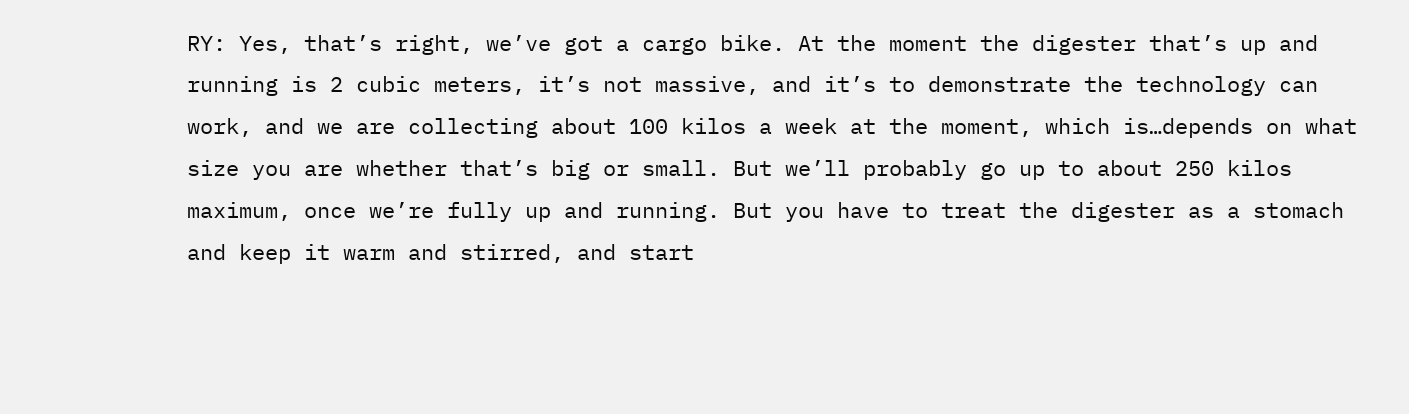RY: Yes, that’s right, we’ve got a cargo bike. At the moment the digester that’s up and running is 2 cubic meters, it’s not massive, and it’s to demonstrate the technology can work, and we are collecting about 100 kilos a week at the moment, which is…depends on what size you are whether that’s big or small. But we’ll probably go up to about 250 kilos maximum, once we’re fully up and running. But you have to treat the digester as a stomach and keep it warm and stirred, and start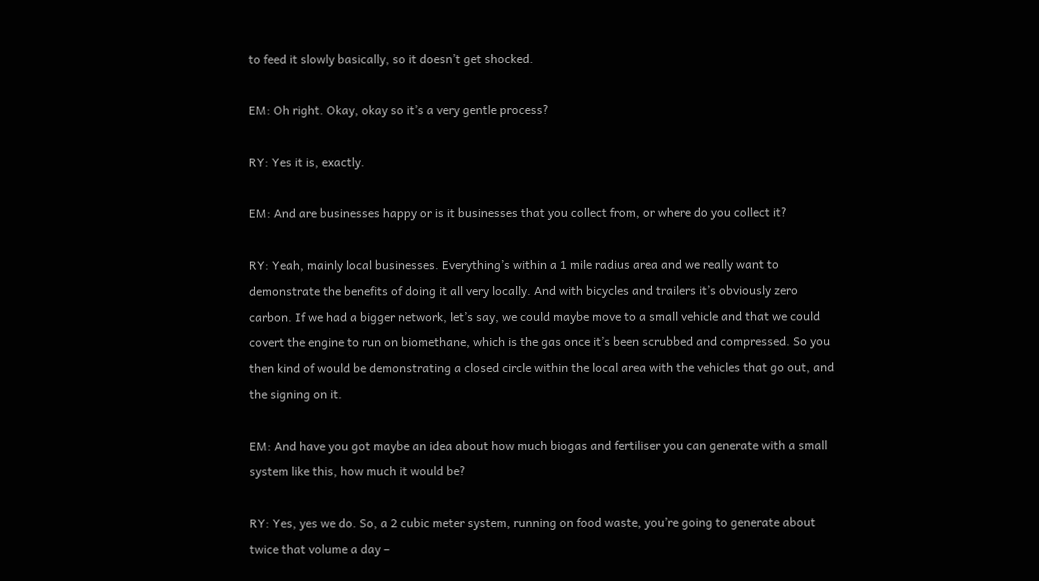to feed it slowly basically, so it doesn’t get shocked.

EM: Oh right. Okay, okay so it’s a very gentle process?

RY: Yes it is, exactly.

EM: And are businesses happy or is it businesses that you collect from, or where do you collect it?

RY: Yeah, mainly local businesses. Everything’s within a 1 mile radius area and we really want to demonstrate the benefits of doing it all very locally. And with bicycles and trailers it’s obviously zero carbon. If we had a bigger network, let’s say, we could maybe move to a small vehicle and that we could covert the engine to run on biomethane, which is the gas once it’s been scrubbed and compressed. So you then kind of would be demonstrating a closed circle within the local area with the vehicles that go out, and the signing on it.

EM: And have you got maybe an idea about how much biogas and fertiliser you can generate with a small system like this, how much it would be?

RY: Yes, yes we do. So, a 2 cubic meter system, running on food waste, you’re going to generate about twice that volume a day –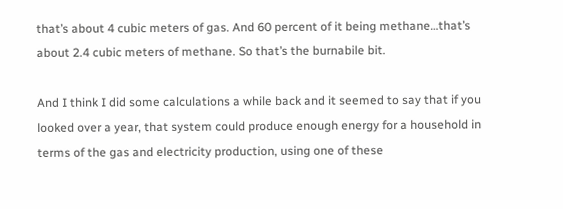that’s about 4 cubic meters of gas. And 60 percent of it being methane…that’s about 2.4 cubic meters of methane. So that’s the burnabile bit.

And I think I did some calculations a while back and it seemed to say that if you looked over a year, that system could produce enough energy for a household in terms of the gas and electricity production, using one of these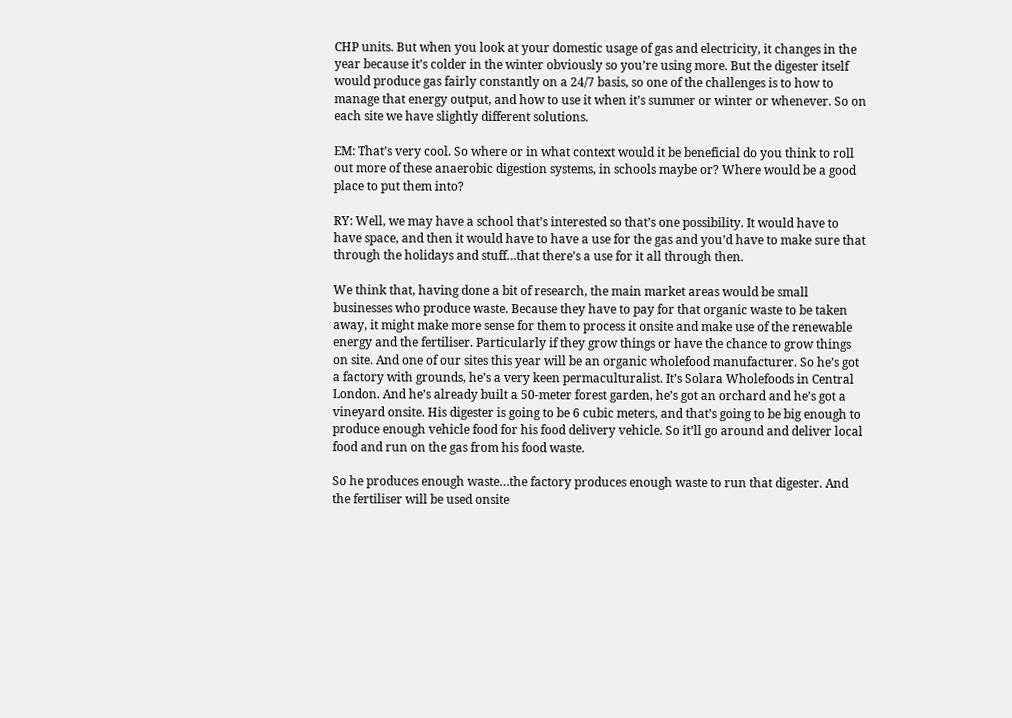CHP units. But when you look at your domestic usage of gas and electricity, it changes in the year because it’s colder in the winter obviously so you’re using more. But the digester itself would produce gas fairly constantly on a 24/7 basis, so one of the challenges is to how to manage that energy output, and how to use it when it’s summer or winter or whenever. So on each site we have slightly different solutions.

EM: That’s very cool. So where or in what context would it be beneficial do you think to roll out more of these anaerobic digestion systems, in schools maybe or? Where would be a good place to put them into?

RY: Well, we may have a school that’s interested so that’s one possibility. It would have to have space, and then it would have to have a use for the gas and you’d have to make sure that through the holidays and stuff…that there’s a use for it all through then.

We think that, having done a bit of research, the main market areas would be small businesses who produce waste. Because they have to pay for that organic waste to be taken away, it might make more sense for them to process it onsite and make use of the renewable energy and the fertiliser. Particularly if they grow things or have the chance to grow things on site. And one of our sites this year will be an organic wholefood manufacturer. So he’s got a factory with grounds, he’s a very keen permaculturalist. It’s Solara Wholefoods in Central London. And he’s already built a 50-meter forest garden, he’s got an orchard and he’s got a vineyard onsite. His digester is going to be 6 cubic meters, and that’s going to be big enough to produce enough vehicle food for his food delivery vehicle. So it’ll go around and deliver local food and run on the gas from his food waste.

So he produces enough waste…the factory produces enough waste to run that digester. And the fertiliser will be used onsite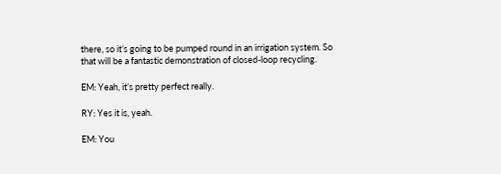there, so it’s going to be pumped round in an irrigation system. So that will be a fantastic demonstration of closed-loop recycling.

EM: Yeah, it’s pretty perfect really.

RY: Yes it is, yeah.

EM: You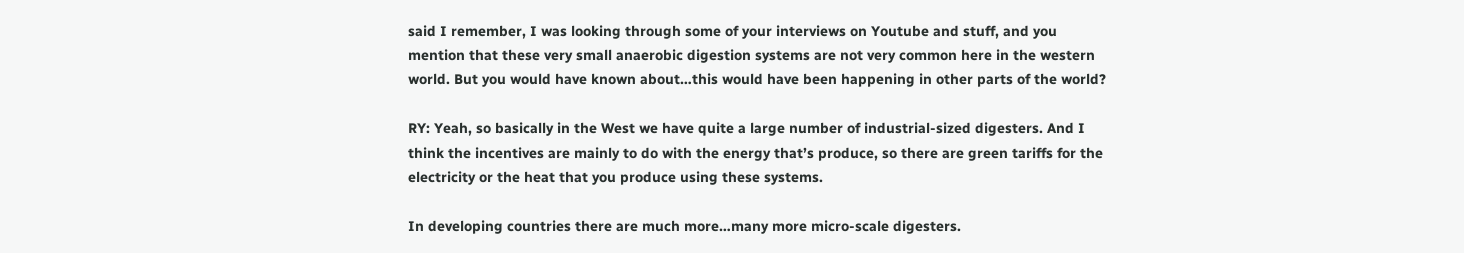said I remember, I was looking through some of your interviews on Youtube and stuff, and you mention that these very small anaerobic digestion systems are not very common here in the western world. But you would have known about…this would have been happening in other parts of the world?

RY: Yeah, so basically in the West we have quite a large number of industrial-sized digesters. And I think the incentives are mainly to do with the energy that’s produce, so there are green tariffs for the electricity or the heat that you produce using these systems.

In developing countries there are much more…many more micro-scale digesters.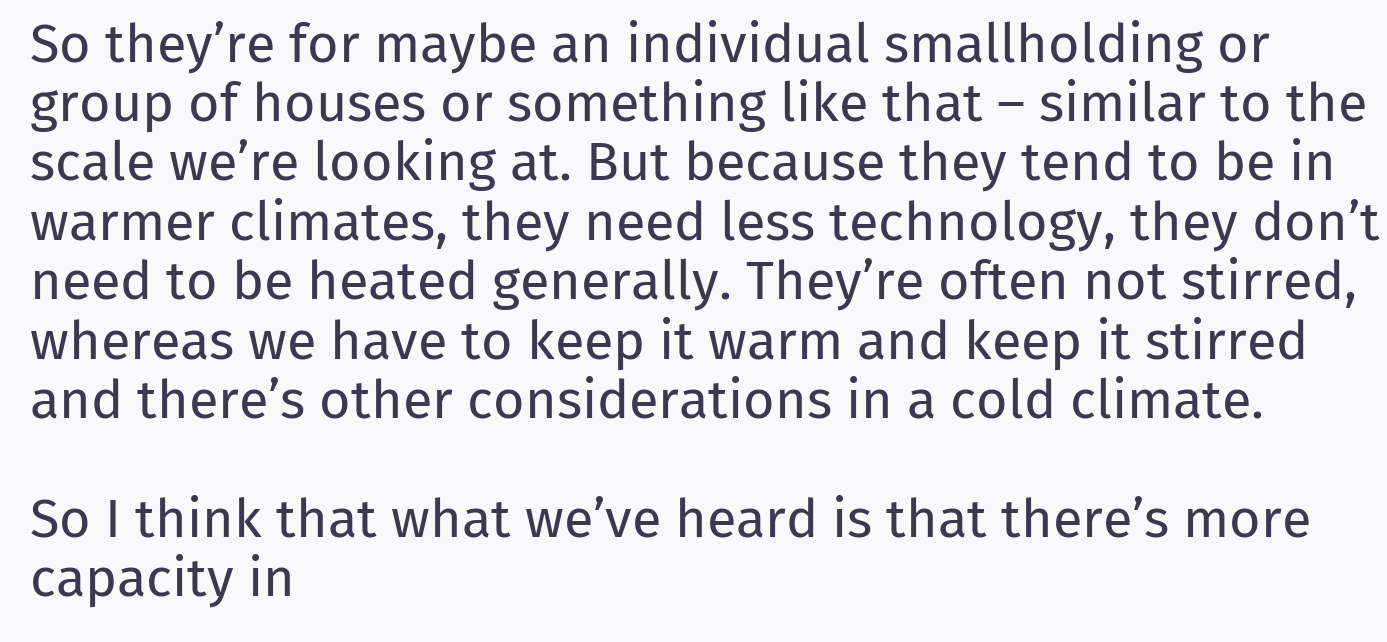So they’re for maybe an individual smallholding or group of houses or something like that – similar to the scale we’re looking at. But because they tend to be in warmer climates, they need less technology, they don’t need to be heated generally. They’re often not stirred, whereas we have to keep it warm and keep it stirred and there’s other considerations in a cold climate.

So I think that what we’ve heard is that there’s more capacity in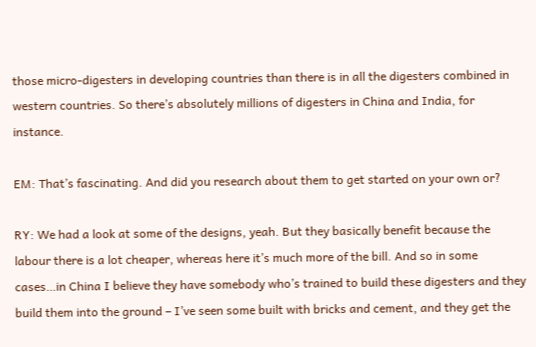those micro-digesters in developing countries than there is in all the digesters combined in western countries. So there’s absolutely millions of digesters in China and India, for instance.

EM: That’s fascinating. And did you research about them to get started on your own or?

RY: We had a look at some of the designs, yeah. But they basically benefit because the labour there is a lot cheaper, whereas here it’s much more of the bill. And so in some cases…in China I believe they have somebody who’s trained to build these digesters and they build them into the ground – I’ve seen some built with bricks and cement, and they get the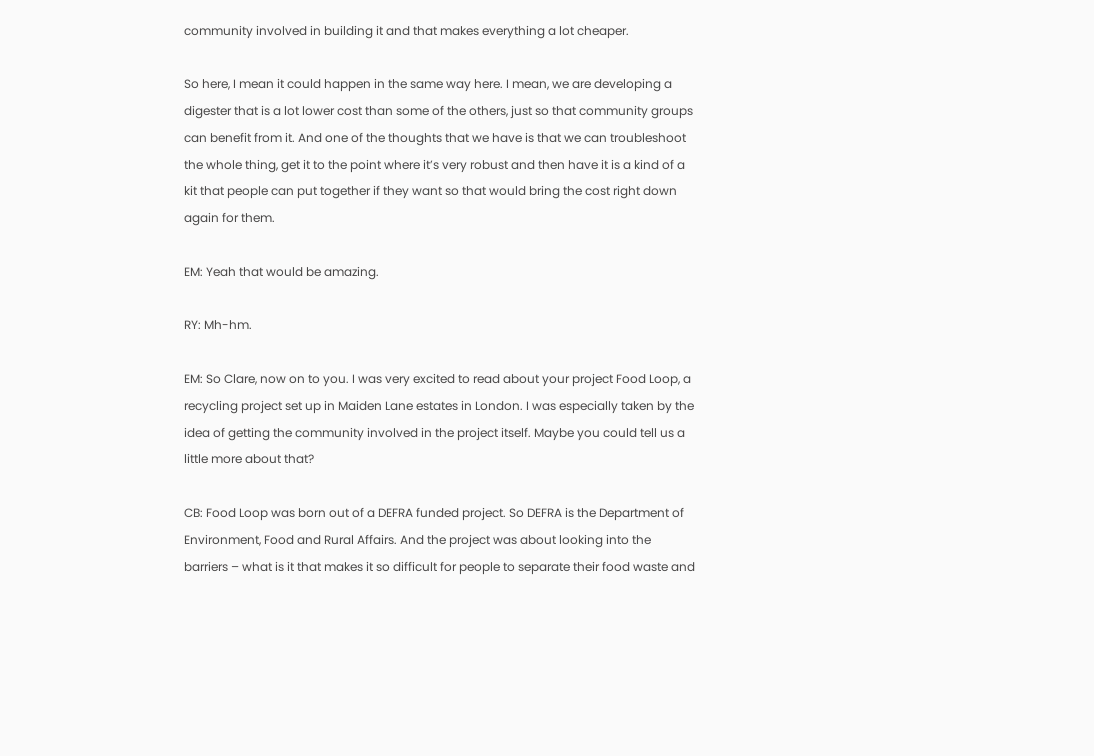community involved in building it and that makes everything a lot cheaper.

So here, I mean it could happen in the same way here. I mean, we are developing a digester that is a lot lower cost than some of the others, just so that community groups can benefit from it. And one of the thoughts that we have is that we can troubleshoot the whole thing, get it to the point where it’s very robust and then have it is a kind of a kit that people can put together if they want so that would bring the cost right down again for them.

EM: Yeah that would be amazing.

RY: Mh-hm.

EM: So Clare, now on to you. I was very excited to read about your project Food Loop, a recycling project set up in Maiden Lane estates in London. I was especially taken by the idea of getting the community involved in the project itself. Maybe you could tell us a little more about that?

CB: Food Loop was born out of a DEFRA funded project. So DEFRA is the Department of Environment, Food and Rural Affairs. And the project was about looking into the barriers – what is it that makes it so difficult for people to separate their food waste and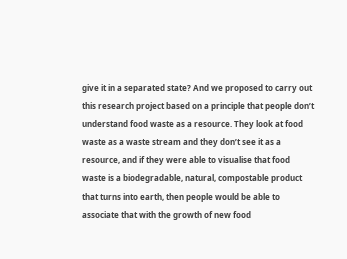give it in a separated state? And we proposed to carry out this research project based on a principle that people don’t understand food waste as a resource. They look at food waste as a waste stream and they don’t see it as a resource, and if they were able to visualise that food waste is a biodegradable, natural, compostable product that turns into earth, then people would be able to associate that with the growth of new food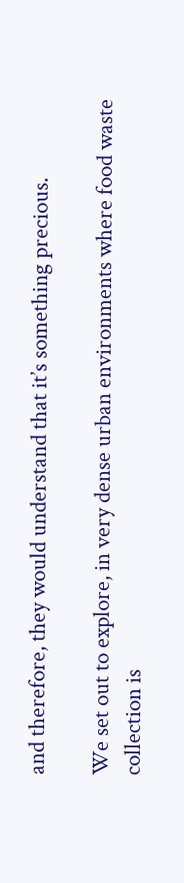and therefore, they would understand that it’s something precious.

We set out to explore, in very dense urban environments where food waste collection is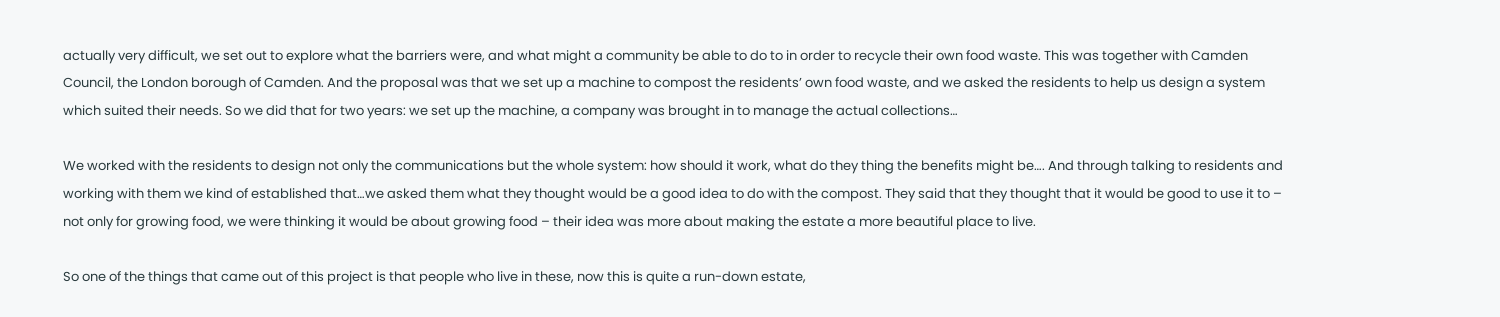actually very difficult, we set out to explore what the barriers were, and what might a community be able to do to in order to recycle their own food waste. This was together with Camden Council, the London borough of Camden. And the proposal was that we set up a machine to compost the residents’ own food waste, and we asked the residents to help us design a system which suited their needs. So we did that for two years: we set up the machine, a company was brought in to manage the actual collections…

We worked with the residents to design not only the communications but the whole system: how should it work, what do they thing the benefits might be…. And through talking to residents and working with them we kind of established that…we asked them what they thought would be a good idea to do with the compost. They said that they thought that it would be good to use it to – not only for growing food, we were thinking it would be about growing food – their idea was more about making the estate a more beautiful place to live.

So one of the things that came out of this project is that people who live in these, now this is quite a run-down estate,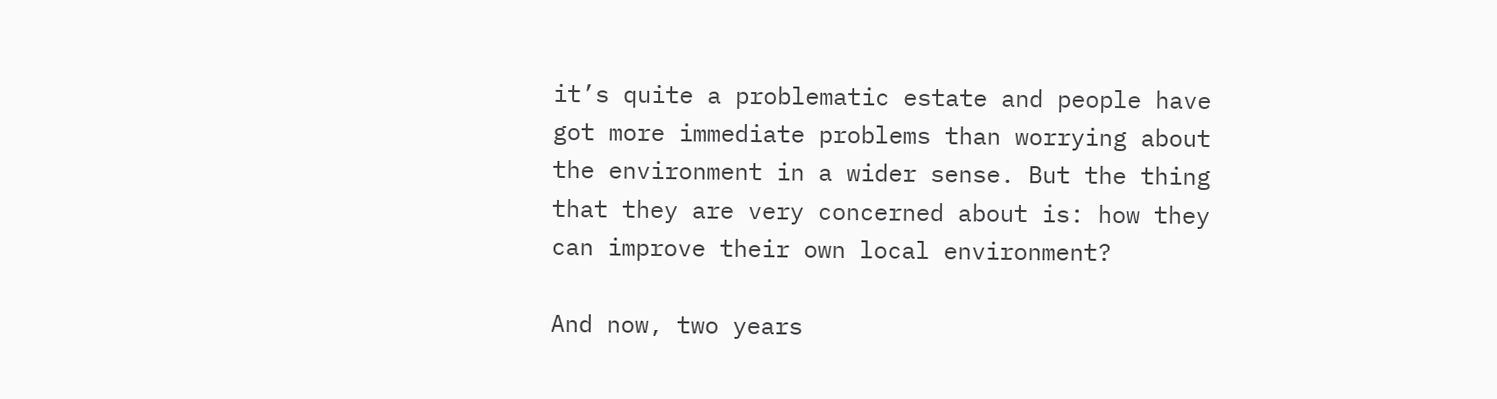it’s quite a problematic estate and people have got more immediate problems than worrying about the environment in a wider sense. But the thing that they are very concerned about is: how they can improve their own local environment?

And now, two years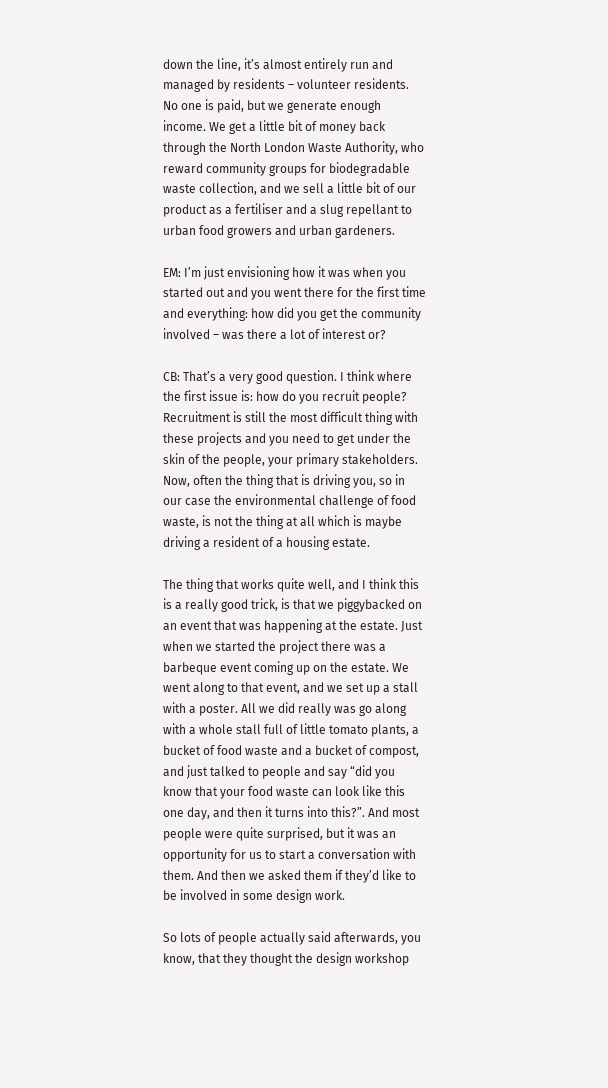down the line, it’s almost entirely run and managed by residents – volunteer residents. No one is paid, but we generate enough income. We get a little bit of money back through the North London Waste Authority, who reward community groups for biodegradable waste collection, and we sell a little bit of our product as a fertiliser and a slug repellant to urban food growers and urban gardeners.

EM: I’m just envisioning how it was when you started out and you went there for the first time and everything: how did you get the community involved – was there a lot of interest or?

CB: That’s a very good question. I think where the first issue is: how do you recruit people? Recruitment is still the most difficult thing with these projects and you need to get under the skin of the people, your primary stakeholders. Now, often the thing that is driving you, so in our case the environmental challenge of food waste, is not the thing at all which is maybe driving a resident of a housing estate.

The thing that works quite well, and I think this is a really good trick, is that we piggybacked on an event that was happening at the estate. Just when we started the project there was a barbeque event coming up on the estate. We went along to that event, and we set up a stall with a poster. All we did really was go along with a whole stall full of little tomato plants, a bucket of food waste and a bucket of compost, and just talked to people and say “did you know that your food waste can look like this one day, and then it turns into this?”. And most people were quite surprised, but it was an opportunity for us to start a conversation with them. And then we asked them if they’d like to be involved in some design work.

So lots of people actually said afterwards, you know, that they thought the design workshop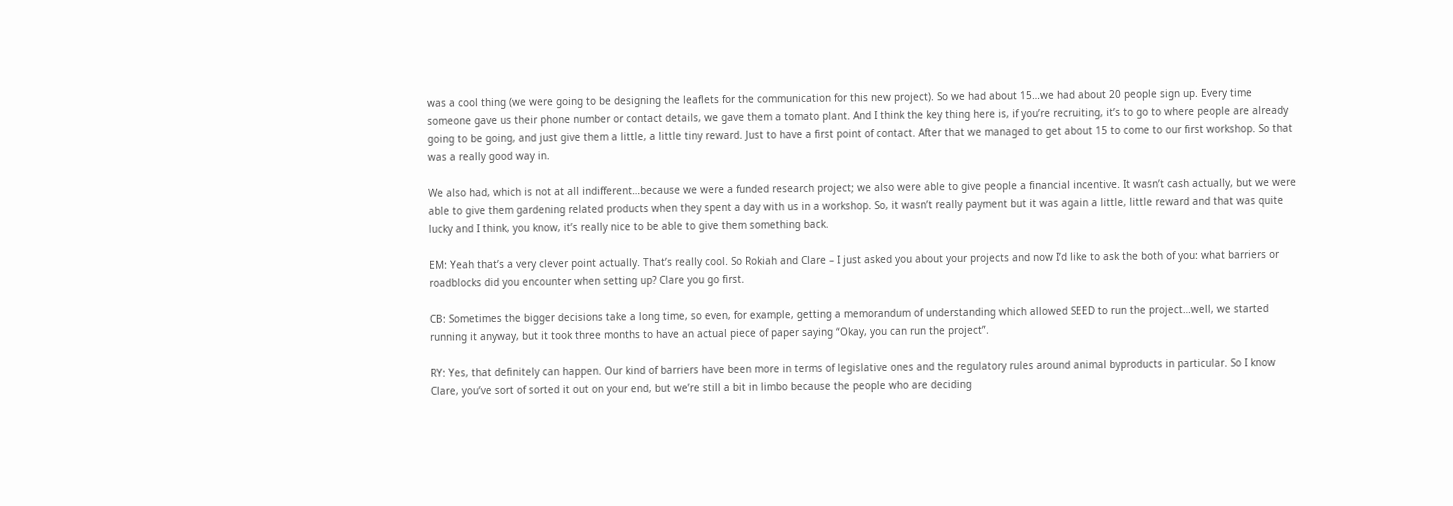was a cool thing (we were going to be designing the leaflets for the communication for this new project). So we had about 15…we had about 20 people sign up. Every time someone gave us their phone number or contact details, we gave them a tomato plant. And I think the key thing here is, if you’re recruiting, it’s to go to where people are already going to be going, and just give them a little, a little tiny reward. Just to have a first point of contact. After that we managed to get about 15 to come to our first workshop. So that was a really good way in.

We also had, which is not at all indifferent…because we were a funded research project; we also were able to give people a financial incentive. It wasn’t cash actually, but we were able to give them gardening related products when they spent a day with us in a workshop. So, it wasn’t really payment but it was again a little, little reward and that was quite lucky and I think, you know, it’s really nice to be able to give them something back.

EM: Yeah that’s a very clever point actually. That’s really cool. So Rokiah and Clare – I just asked you about your projects and now I’d like to ask the both of you: what barriers or roadblocks did you encounter when setting up? Clare you go first.

CB: Sometimes the bigger decisions take a long time, so even, for example, getting a memorandum of understanding which allowed SEED to run the project…well, we started running it anyway, but it took three months to have an actual piece of paper saying “Okay, you can run the project”.

RY: Yes, that definitely can happen. Our kind of barriers have been more in terms of legislative ones and the regulatory rules around animal byproducts in particular. So I know Clare, you’ve sort of sorted it out on your end, but we’re still a bit in limbo because the people who are deciding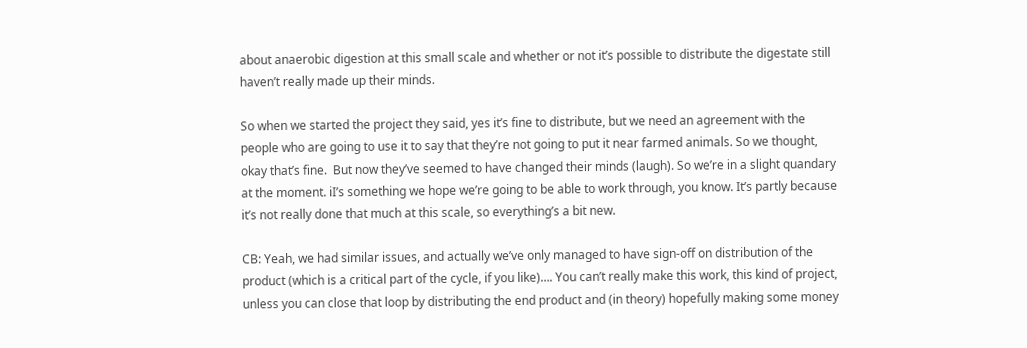about anaerobic digestion at this small scale and whether or not it’s possible to distribute the digestate still haven’t really made up their minds.

So when we started the project they said, yes it’s fine to distribute, but we need an agreement with the people who are going to use it to say that they’re not going to put it near farmed animals. So we thought, okay that’s fine.  But now they’ve seemed to have changed their minds (laugh). So we’re in a slight quandary at the moment. iI’s something we hope we’re going to be able to work through, you know. It’s partly because it’s not really done that much at this scale, so everything’s a bit new.

CB: Yeah, we had similar issues, and actually we’ve only managed to have sign-off on distribution of the product (which is a critical part of the cycle, if you like)…. You can’t really make this work, this kind of project, unless you can close that loop by distributing the end product and (in theory) hopefully making some money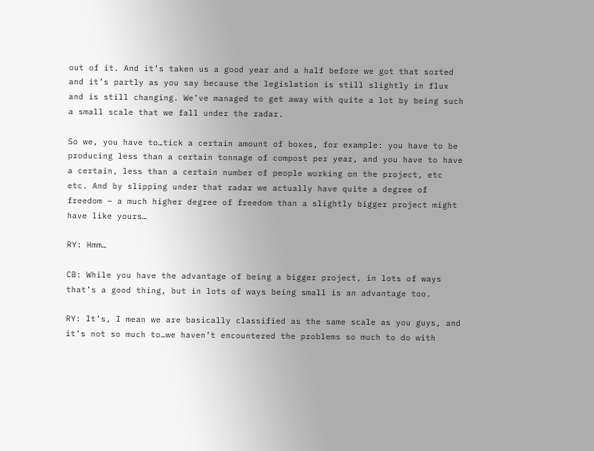out of it. And it’s taken us a good year and a half before we got that sorted and it’s partly as you say because the legislation is still slightly in flux and is still changing. We’ve managed to get away with quite a lot by being such a small scale that we fall under the radar.

So we, you have to…tick a certain amount of boxes, for example: you have to be producing less than a certain tonnage of compost per year, and you have to have a certain, less than a certain number of people working on the project, etc etc. And by slipping under that radar we actually have quite a degree of freedom – a much higher degree of freedom than a slightly bigger project might have like yours…

RY: Hmm…

CB: While you have the advantage of being a bigger project, in lots of ways that’s a good thing, but in lots of ways being small is an advantage too.

RY: It’s, I mean we are basically classified as the same scale as you guys, and it’s not so much to…we haven’t encountered the problems so much to do with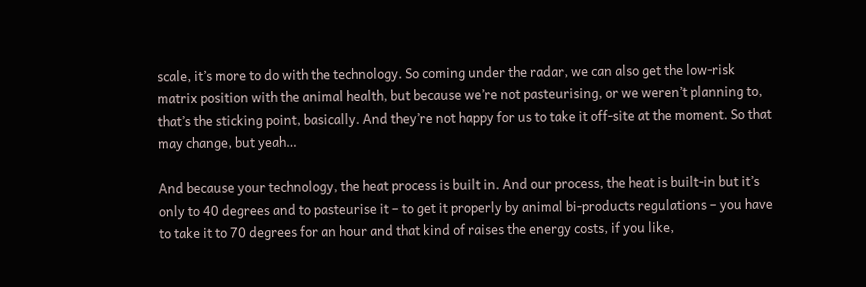scale, it’s more to do with the technology. So coming under the radar, we can also get the low-risk matrix position with the animal health, but because we’re not pasteurising, or we weren’t planning to, that’s the sticking point, basically. And they’re not happy for us to take it off-site at the moment. So that may change, but yeah…

And because your technology, the heat process is built in. And our process, the heat is built-in but it’s only to 40 degrees and to pasteurise it – to get it properly by animal bi-products regulations – you have to take it to 70 degrees for an hour and that kind of raises the energy costs, if you like,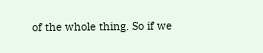of the whole thing. So if we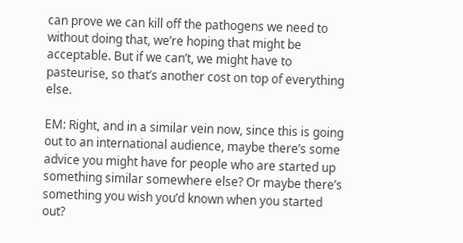can prove we can kill off the pathogens we need to without doing that, we’re hoping that might be acceptable. But if we can’t, we might have to pasteurise, so that’s another cost on top of everything else.

EM: Right, and in a similar vein now, since this is going out to an international audience, maybe there’s some advice you might have for people who are started up something similar somewhere else? Or maybe there’s something you wish you’d known when you started out?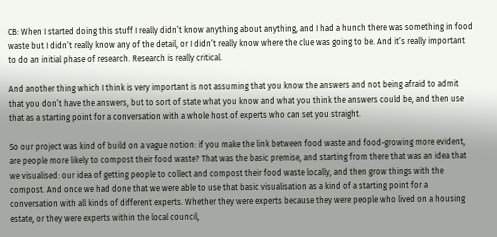CB: When I started doing this stuff I really didn’t know anything about anything, and I had a hunch there was something in food waste but I didn’t really know any of the detail, or I didn’t really know where the clue was going to be. And it’s really important to do an initial phase of research. Research is really critical.

And another thing which I think is very important is not assuming that you know the answers and not being afraid to admit that you don’t have the answers, but to sort of state what you know and what you think the answers could be, and then use that as a starting point for a conversation with a whole host of experts who can set you straight.

So our project was kind of build on a vague notion: if you make the link between food waste and food-growing more evident, are people more likely to compost their food waste? That was the basic premise, and starting from there that was an idea that we visualised: our idea of getting people to collect and compost their food waste locally, and then grow things with the compost. And once we had done that we were able to use that basic visualisation as a kind of a starting point for a conversation with all kinds of different experts. Whether they were experts because they were people who lived on a housing estate, or they were experts within the local council,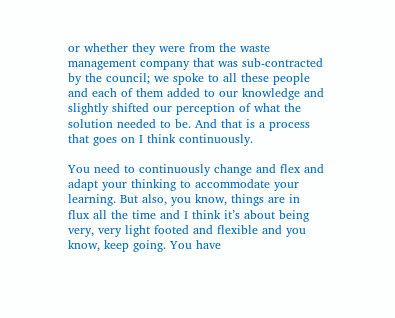or whether they were from the waste management company that was sub-contracted by the council; we spoke to all these people and each of them added to our knowledge and slightly shifted our perception of what the solution needed to be. And that is a process that goes on I think continuously.

You need to continuously change and flex and adapt your thinking to accommodate your learning. But also, you know, things are in flux all the time and I think it’s about being very, very light footed and flexible and you know, keep going. You have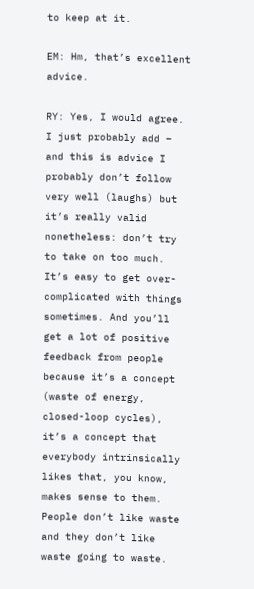to keep at it.

EM: Hm, that’s excellent advice.

RY: Yes, I would agree. I just probably add – and this is advice I probably don’t follow very well (laughs) but it’s really valid nonetheless: don’t try to take on too much. It’s easy to get over-complicated with things sometimes. And you’ll get a lot of positive feedback from people because it’s a concept (waste of energy, closed-loop cycles), it’s a concept that everybody intrinsically likes that, you know, makes sense to them. People don’t like waste and they don’t like waste going to waste.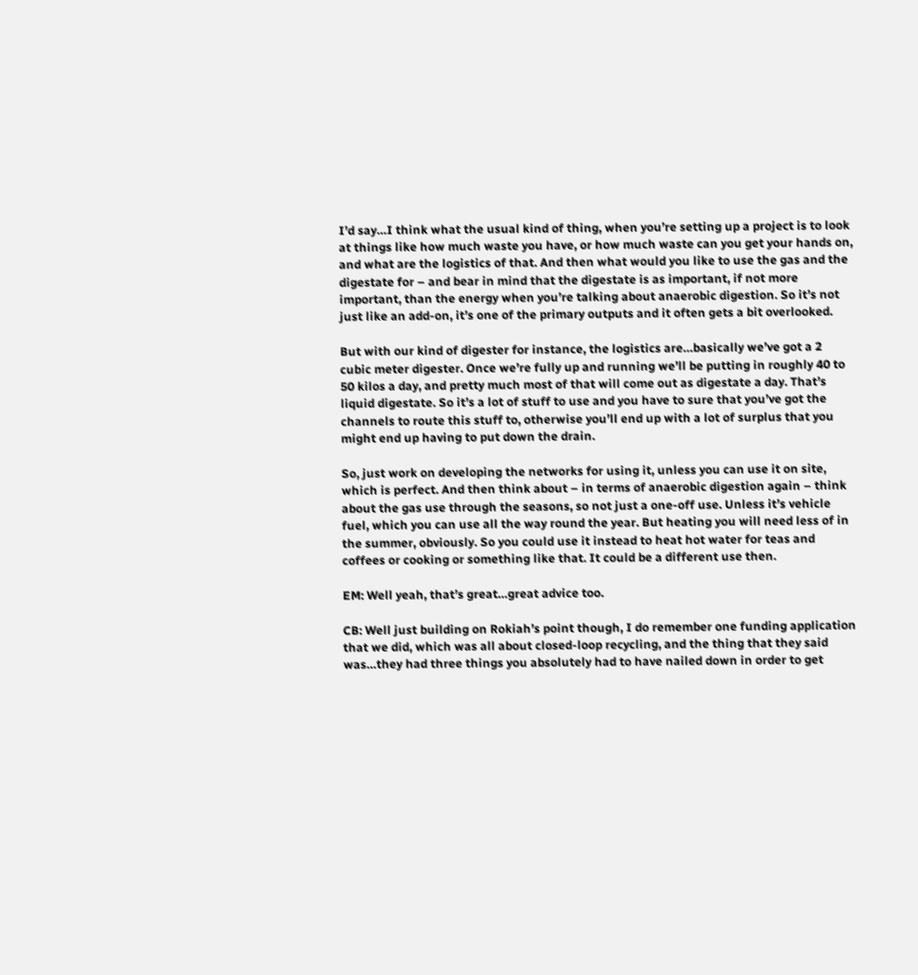I’d say…I think what the usual kind of thing, when you’re setting up a project is to look at things like how much waste you have, or how much waste can you get your hands on, and what are the logistics of that. And then what would you like to use the gas and the digestate for – and bear in mind that the digestate is as important, if not more important, than the energy when you’re talking about anaerobic digestion. So it’s not just like an add-on, it’s one of the primary outputs and it often gets a bit overlooked.

But with our kind of digester for instance, the logistics are…basically we’ve got a 2 cubic meter digester. Once we’re fully up and running we’ll be putting in roughly 40 to 50 kilos a day, and pretty much most of that will come out as digestate a day. That’s liquid digestate. So it’s a lot of stuff to use and you have to sure that you’ve got the channels to route this stuff to, otherwise you’ll end up with a lot of surplus that you might end up having to put down the drain.

So, just work on developing the networks for using it, unless you can use it on site, which is perfect. And then think about – in terms of anaerobic digestion again – think about the gas use through the seasons, so not just a one-off use. Unless it’s vehicle fuel, which you can use all the way round the year. But heating you will need less of in the summer, obviously. So you could use it instead to heat hot water for teas and coffees or cooking or something like that. It could be a different use then.

EM: Well yeah, that’s great…great advice too.

CB: Well just building on Rokiah’s point though, I do remember one funding application that we did, which was all about closed-loop recycling, and the thing that they said was…they had three things you absolutely had to have nailed down in order to get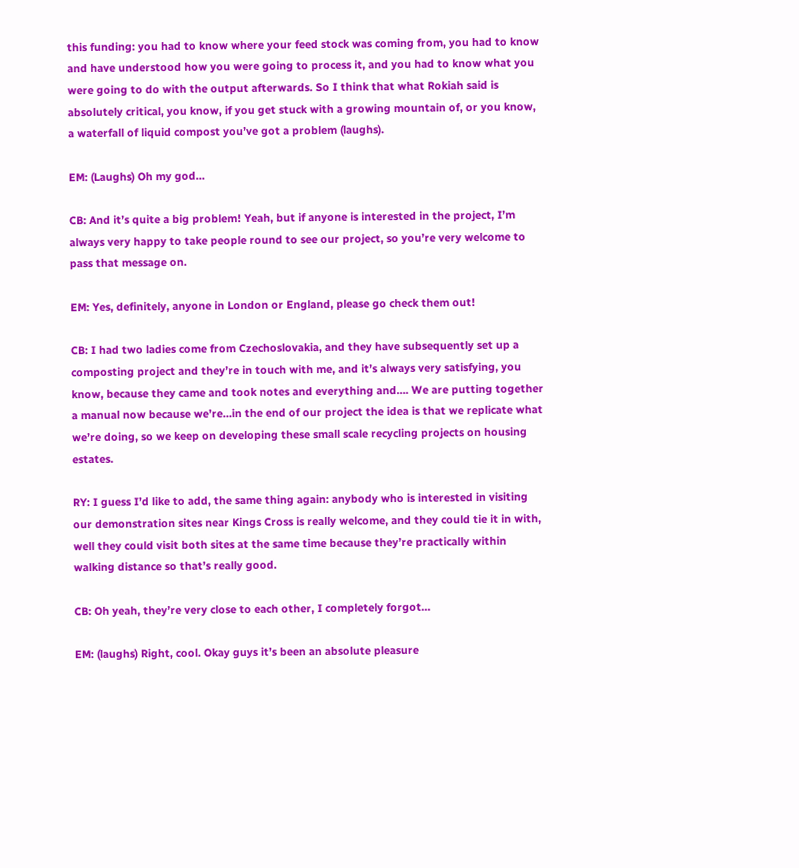this funding: you had to know where your feed stock was coming from, you had to know and have understood how you were going to process it, and you had to know what you were going to do with the output afterwards. So I think that what Rokiah said is absolutely critical, you know, if you get stuck with a growing mountain of, or you know, a waterfall of liquid compost you’ve got a problem (laughs).

EM: (Laughs) Oh my god…

CB: And it’s quite a big problem! Yeah, but if anyone is interested in the project, I’m always very happy to take people round to see our project, so you’re very welcome to pass that message on.

EM: Yes, definitely, anyone in London or England, please go check them out!

CB: I had two ladies come from Czechoslovakia, and they have subsequently set up a composting project and they’re in touch with me, and it’s always very satisfying, you know, because they came and took notes and everything and…. We are putting together a manual now because we’re…in the end of our project the idea is that we replicate what we’re doing, so we keep on developing these small scale recycling projects on housing estates.

RY: I guess I’d like to add, the same thing again: anybody who is interested in visiting our demonstration sites near Kings Cross is really welcome, and they could tie it in with, well they could visit both sites at the same time because they’re practically within walking distance so that’s really good.

CB: Oh yeah, they’re very close to each other, I completely forgot…

EM: (laughs) Right, cool. Okay guys it’s been an absolute pleasure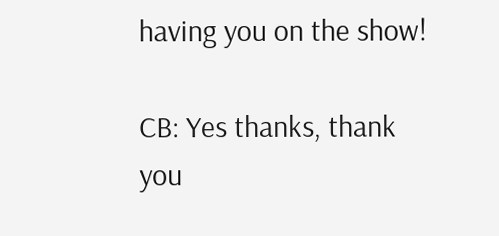having you on the show!

CB: Yes thanks, thank you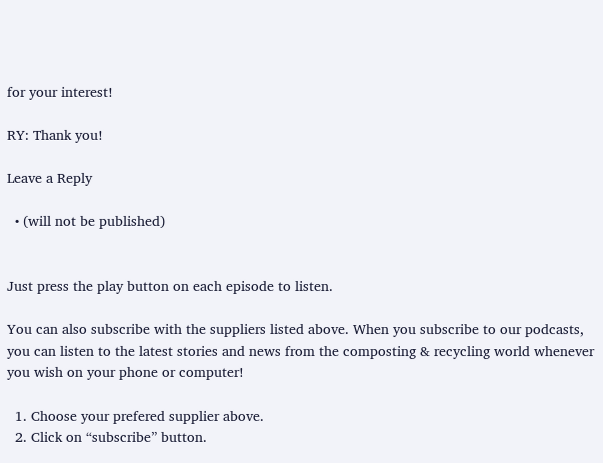for your interest!

RY: Thank you!

Leave a Reply

  • (will not be published)


Just press the play button on each episode to listen.

You can also subscribe with the suppliers listed above. When you subscribe to our podcasts, you can listen to the latest stories and news from the composting & recycling world whenever you wish on your phone or computer!

  1. Choose your prefered supplier above.
  2. Click on “subscribe” button.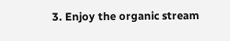3. Enjoy the organic stream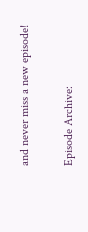and never miss a new episode!

Episode Archive: